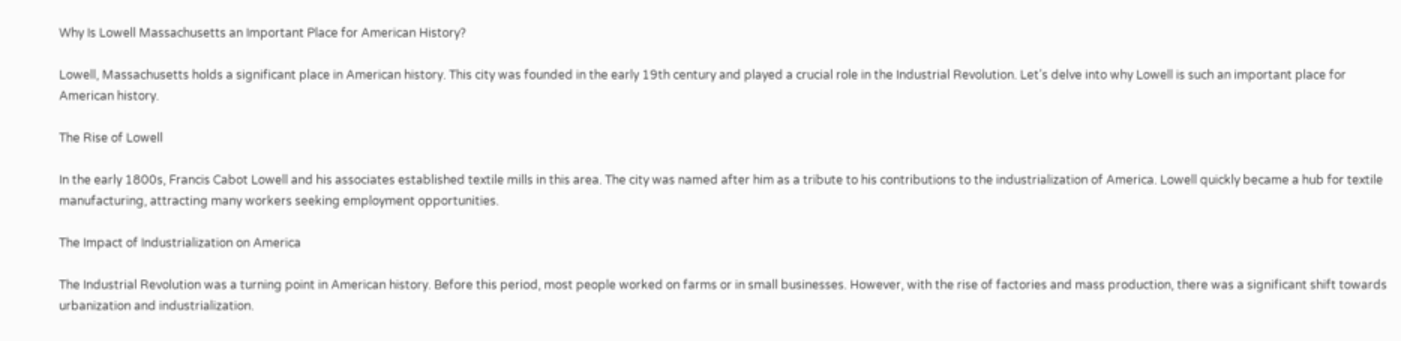Why Is Lowell Massachusetts an Important Place for American History?

Lowell, Massachusetts holds a significant place in American history. This city was founded in the early 19th century and played a crucial role in the Industrial Revolution. Let’s delve into why Lowell is such an important place for American history.

The Rise of Lowell

In the early 1800s, Francis Cabot Lowell and his associates established textile mills in this area. The city was named after him as a tribute to his contributions to the industrialization of America. Lowell quickly became a hub for textile manufacturing, attracting many workers seeking employment opportunities.

The Impact of Industrialization on America

The Industrial Revolution was a turning point in American history. Before this period, most people worked on farms or in small businesses. However, with the rise of factories and mass production, there was a significant shift towards urbanization and industrialization.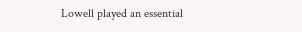Lowell played an essential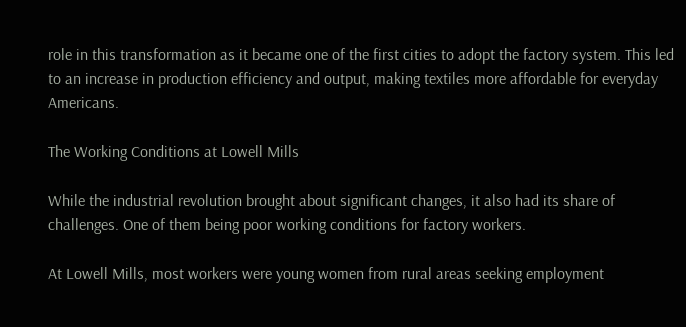role in this transformation as it became one of the first cities to adopt the factory system. This led to an increase in production efficiency and output, making textiles more affordable for everyday Americans.

The Working Conditions at Lowell Mills

While the industrial revolution brought about significant changes, it also had its share of challenges. One of them being poor working conditions for factory workers.

At Lowell Mills, most workers were young women from rural areas seeking employment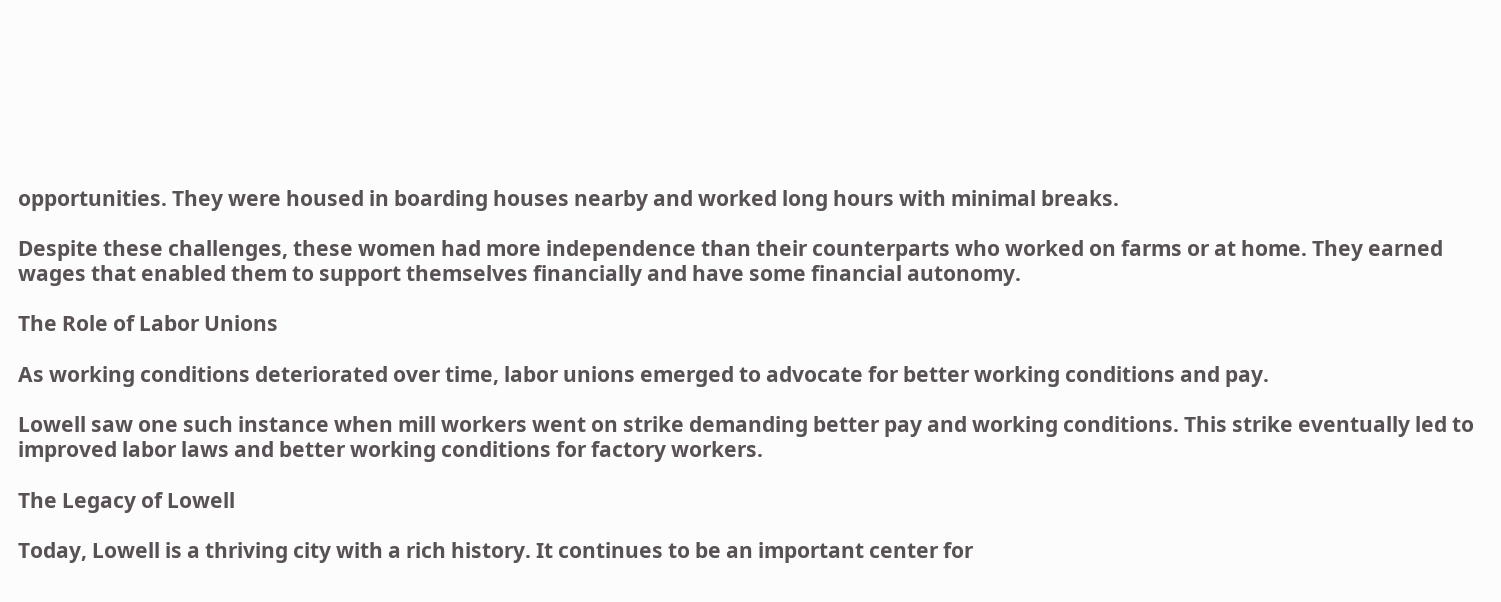opportunities. They were housed in boarding houses nearby and worked long hours with minimal breaks.

Despite these challenges, these women had more independence than their counterparts who worked on farms or at home. They earned wages that enabled them to support themselves financially and have some financial autonomy.

The Role of Labor Unions

As working conditions deteriorated over time, labor unions emerged to advocate for better working conditions and pay.

Lowell saw one such instance when mill workers went on strike demanding better pay and working conditions. This strike eventually led to improved labor laws and better working conditions for factory workers.

The Legacy of Lowell

Today, Lowell is a thriving city with a rich history. It continues to be an important center for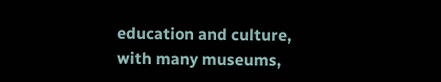education and culture, with many museums,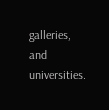galleries, and universities.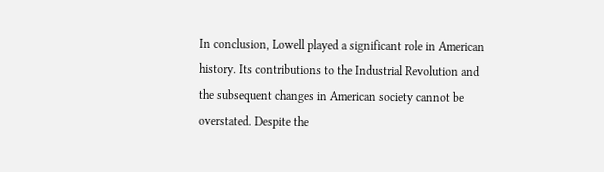In conclusion, Lowell played a significant role in American history. Its contributions to the Industrial Revolution and the subsequent changes in American society cannot be overstated. Despite the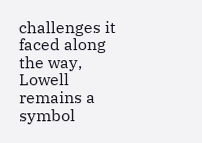challenges it faced along the way, Lowell remains a symbol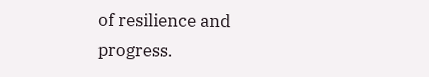of resilience and progress.